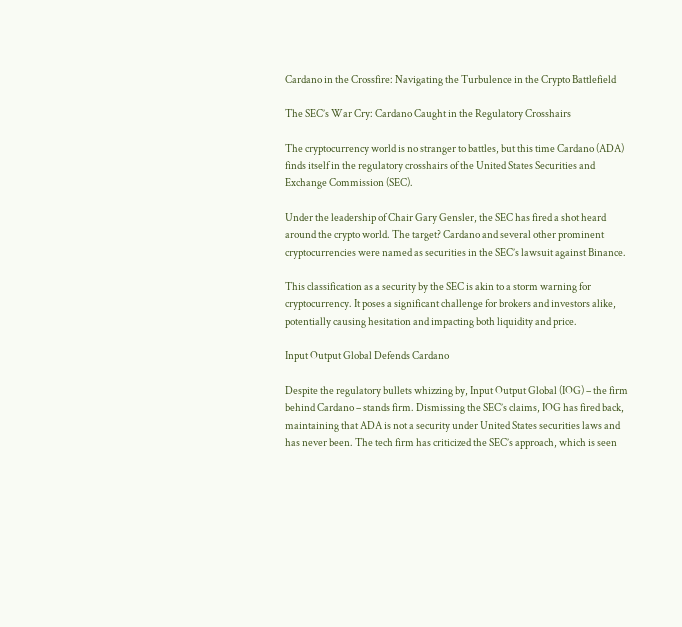Cardano in the Crossfire: Navigating the Turbulence in the Crypto Battlefield

The SEC’s War Cry: Cardano Caught in the Regulatory Crosshairs

The cryptocurrency world is no stranger to battles, but this time Cardano (ADA) finds itself in the regulatory crosshairs of the United States Securities and Exchange Commission (SEC).

Under the leadership of Chair Gary Gensler, the SEC has fired a shot heard around the crypto world. The target? Cardano and several other prominent cryptocurrencies were named as securities in the SEC’s lawsuit against Binance.

This classification as a security by the SEC is akin to a storm warning for cryptocurrency. It poses a significant challenge for brokers and investors alike, potentially causing hesitation and impacting both liquidity and price.

Input Output Global Defends Cardano

Despite the regulatory bullets whizzing by, Input Output Global (IOG) – the firm behind Cardano – stands firm. Dismissing the SEC’s claims, IOG has fired back, maintaining that ADA is not a security under United States securities laws and has never been. The tech firm has criticized the SEC’s approach, which is seen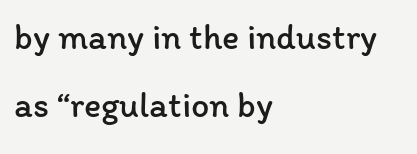by many in the industry as “regulation by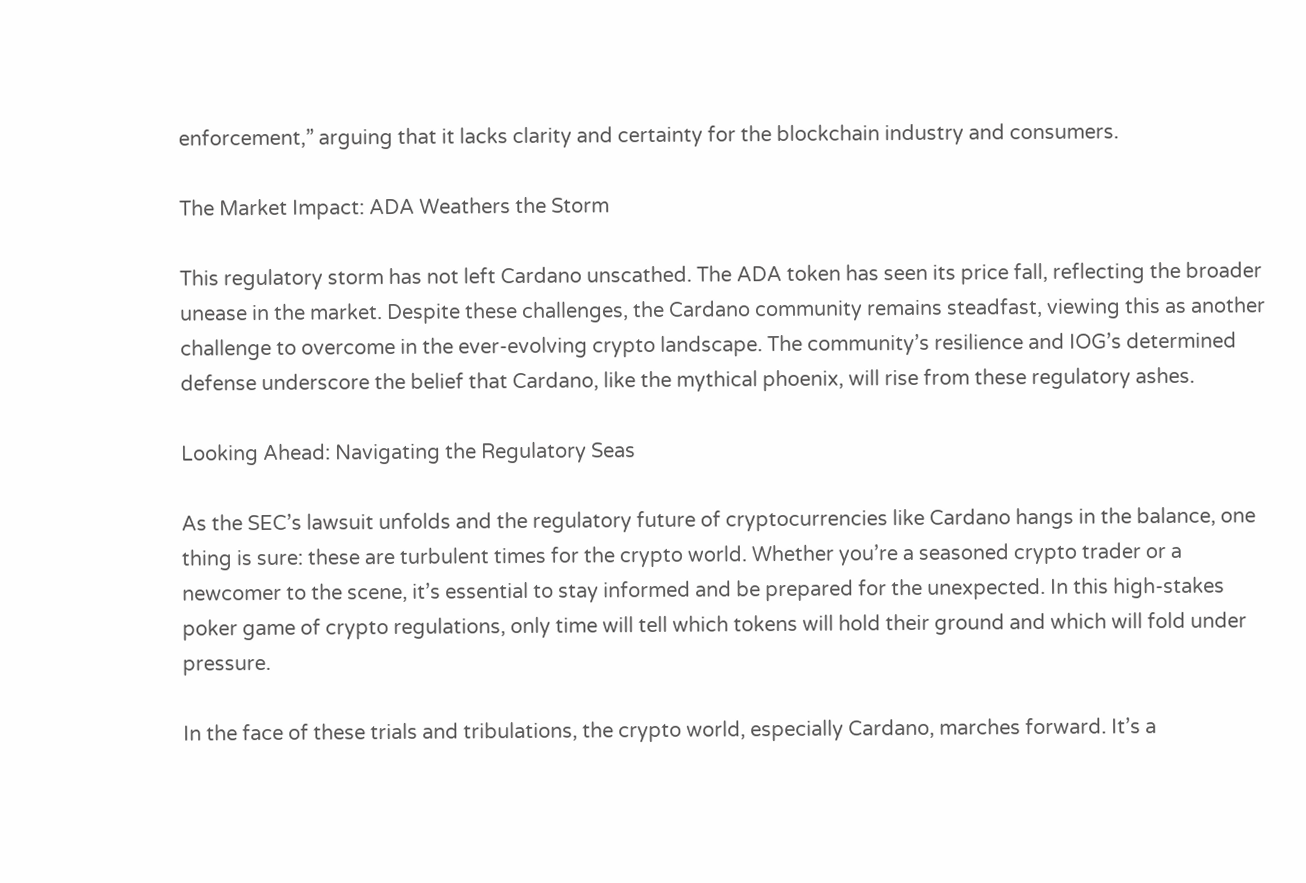enforcement,” arguing that it lacks clarity and certainty for the blockchain industry and consumers.

The Market Impact: ADA Weathers the Storm

This regulatory storm has not left Cardano unscathed. The ADA token has seen its price fall, reflecting the broader unease in the market. Despite these challenges, the Cardano community remains steadfast, viewing this as another challenge to overcome in the ever-evolving crypto landscape. The community’s resilience and IOG’s determined defense underscore the belief that Cardano, like the mythical phoenix, will rise from these regulatory ashes.

Looking Ahead: Navigating the Regulatory Seas

As the SEC’s lawsuit unfolds and the regulatory future of cryptocurrencies like Cardano hangs in the balance, one thing is sure: these are turbulent times for the crypto world. Whether you’re a seasoned crypto trader or a newcomer to the scene, it’s essential to stay informed and be prepared for the unexpected. In this high-stakes poker game of crypto regulations, only time will tell which tokens will hold their ground and which will fold under pressure.

In the face of these trials and tribulations, the crypto world, especially Cardano, marches forward. It’s a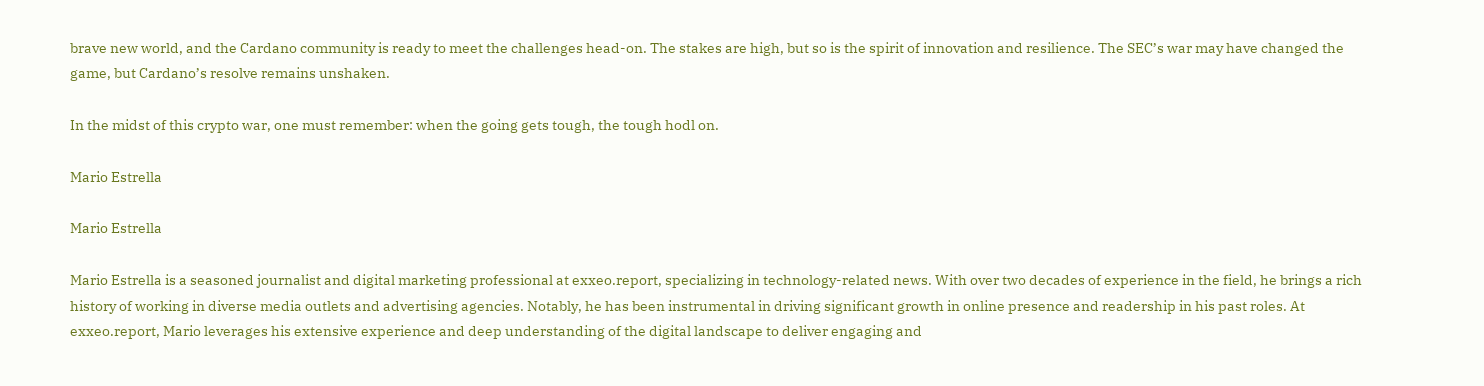brave new world, and the Cardano community is ready to meet the challenges head-on. The stakes are high, but so is the spirit of innovation and resilience. The SEC’s war may have changed the game, but Cardano’s resolve remains unshaken.

In the midst of this crypto war, one must remember: when the going gets tough, the tough hodl on.

Mario Estrella

Mario Estrella

Mario Estrella is a seasoned journalist and digital marketing professional at exxeo.report, specializing in technology-related news. With over two decades of experience in the field, he brings a rich history of working in diverse media outlets and advertising agencies. Notably, he has been instrumental in driving significant growth in online presence and readership in his past roles. At exxeo.report, Mario leverages his extensive experience and deep understanding of the digital landscape to deliver engaging and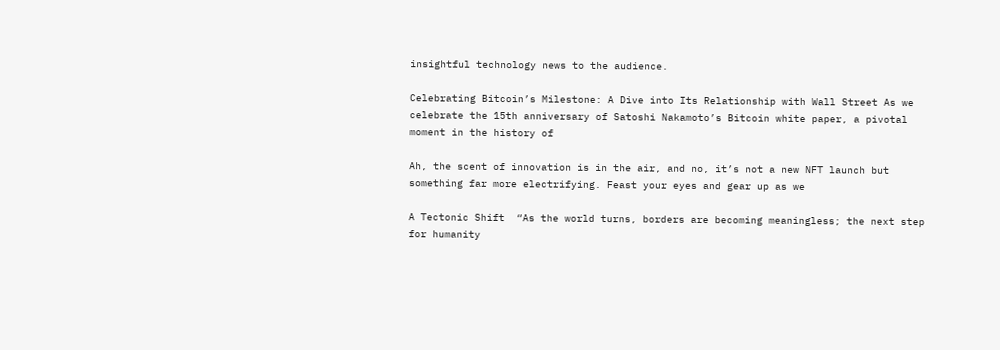insightful technology news to the audience.

Celebrating Bitcoin’s Milestone: A Dive into Its Relationship with Wall Street As we celebrate the 15th anniversary of Satoshi Nakamoto’s Bitcoin white paper, a pivotal moment in the history of

Ah, the scent of innovation is in the air, and no, it’s not a new NFT launch but something far more electrifying. Feast your eyes and gear up as we

A Tectonic Shift  “As the world turns, borders are becoming meaningless; the next step for humanity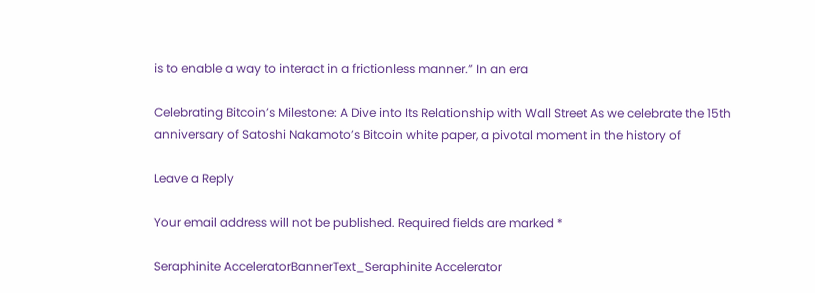is to enable a way to interact in a frictionless manner.” In an era

Celebrating Bitcoin’s Milestone: A Dive into Its Relationship with Wall Street As we celebrate the 15th anniversary of Satoshi Nakamoto’s Bitcoin white paper, a pivotal moment in the history of

Leave a Reply

Your email address will not be published. Required fields are marked *

Seraphinite AcceleratorBannerText_Seraphinite Accelerator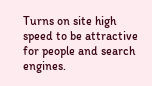Turns on site high speed to be attractive for people and search engines.